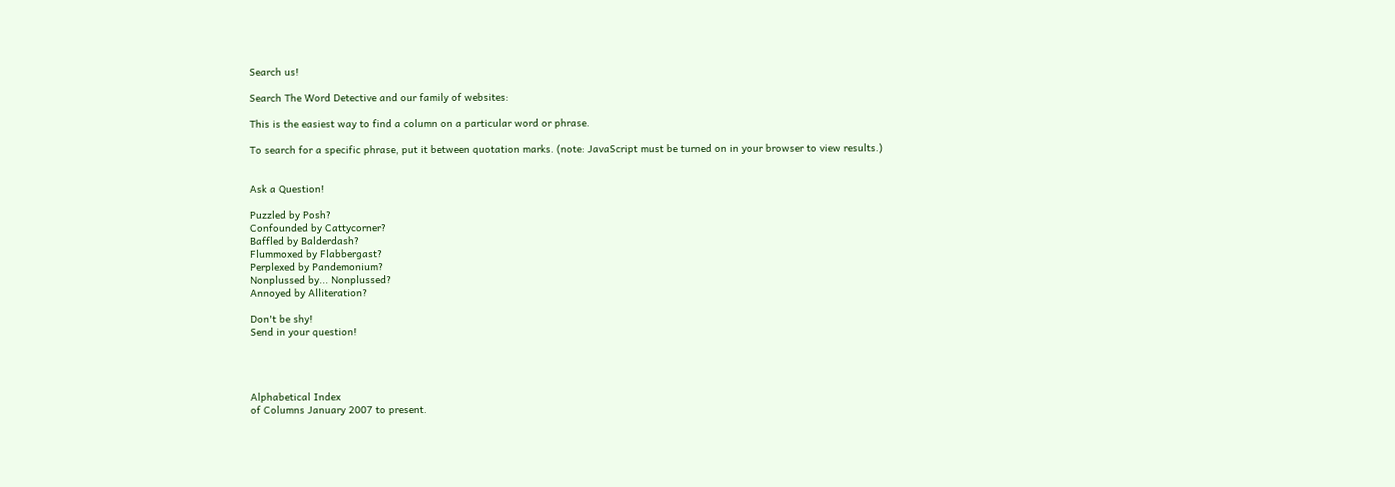Search us!

Search The Word Detective and our family of websites:

This is the easiest way to find a column on a particular word or phrase.

To search for a specific phrase, put it between quotation marks. (note: JavaScript must be turned on in your browser to view results.)


Ask a Question!

Puzzled by Posh?
Confounded by Cattycorner?
Baffled by Balderdash?
Flummoxed by Flabbergast?
Perplexed by Pandemonium?
Nonplussed by... Nonplussed?
Annoyed by Alliteration?

Don't be shy!
Send in your question!




Alphabetical Index
of Columns January 2007 to present.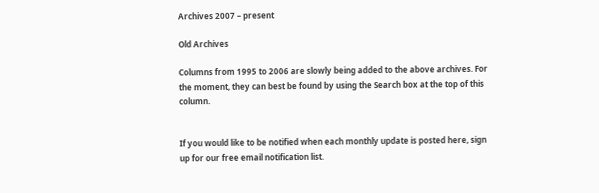Archives 2007 – present

Old Archives

Columns from 1995 to 2006 are slowly being added to the above archives. For the moment, they can best be found by using the Search box at the top of this column.


If you would like to be notified when each monthly update is posted here, sign up for our free email notification list.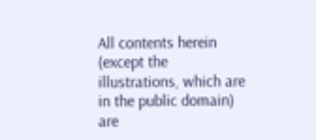All contents herein (except the illustrations, which are in the public domain) are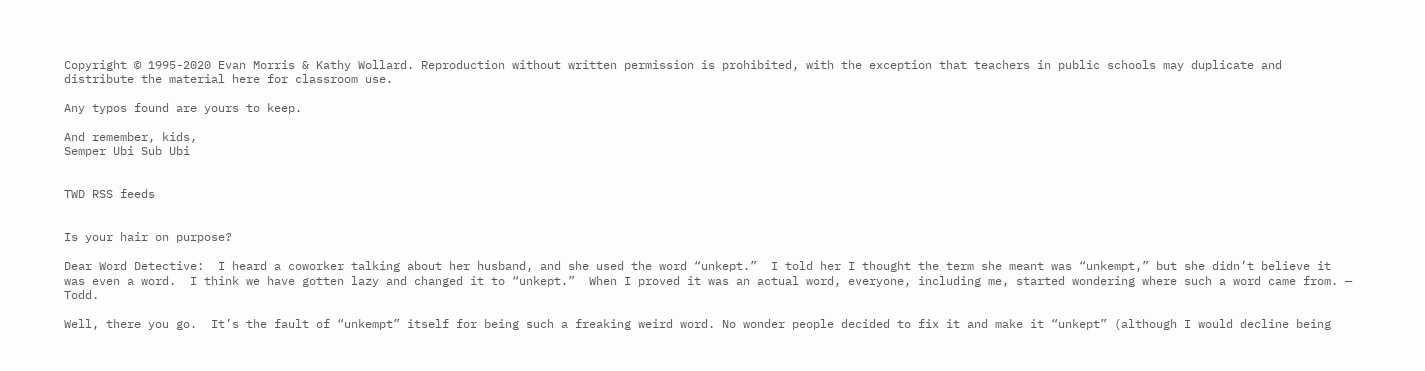Copyright © 1995-2020 Evan Morris & Kathy Wollard. Reproduction without written permission is prohibited, with the exception that teachers in public schools may duplicate and distribute the material here for classroom use.

Any typos found are yours to keep.

And remember, kids,
Semper Ubi Sub Ubi


TWD RSS feeds


Is your hair on purpose?

Dear Word Detective:  I heard a coworker talking about her husband, and she used the word “unkept.”  I told her I thought the term she meant was “unkempt,” but she didn’t believe it was even a word.  I think we have gotten lazy and changed it to “unkept.”  When I proved it was an actual word, everyone, including me, started wondering where such a word came from. — Todd.

Well, there you go.  It’s the fault of “unkempt” itself for being such a freaking weird word. No wonder people decided to fix it and make it “unkept” (although I would decline being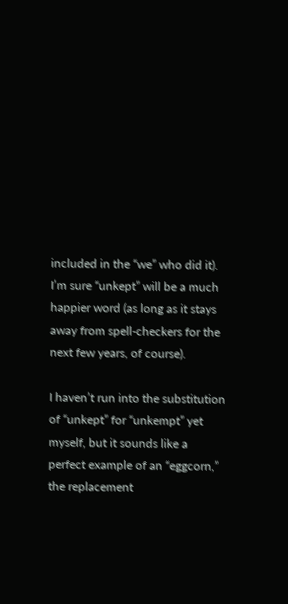included in the “we” who did it).  I’m sure “unkept” will be a much happier word (as long as it stays away from spell-checkers for the next few years, of course).

I haven’t run into the substitution of “unkept” for “unkempt” yet myself, but it sounds like a perfect example of an “eggcorn,” the replacement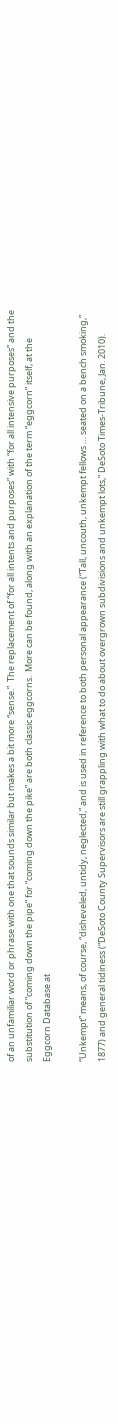of an unfamiliar word or phrase with one that sounds similar but makes a bit more “sense.”  The replacement of “for all intents and purposes” with “for all intensive purposes” and the substitution of “coming down the pipe” for “coming down the pike” are both classic eggcorns.  More can be found, along with an explanation of the term “eggcorn” itself, at the Eggcorn Database at

“Unkempt” means, of course, “disheveled, untidy, neglected,” and is used in reference to both personal appearance (“Tall, uncouth, unkempt fellows … seated on a bench smoking,” 1877) and general tidiness (“DeSoto County Supervisors are still grappling with what to do about overgrown subdivisions and unkempt lots,” DeSoto Times-Tribune, Jan. 2010).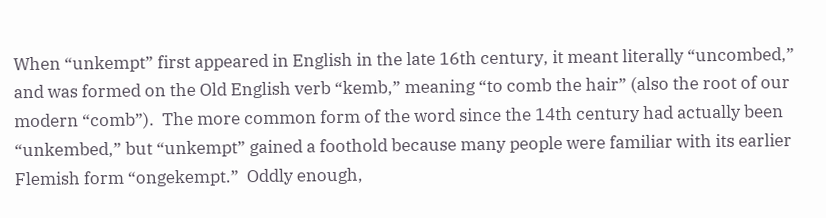When “unkempt” first appeared in English in the late 16th century, it meant literally “uncombed,” and was formed on the Old English verb “kemb,” meaning “to comb the hair” (also the root of our modern “comb”).  The more common form of the word since the 14th century had actually been “unkembed,” but “unkempt” gained a foothold because many people were familiar with its earlier Flemish form “ongekempt.”  Oddly enough,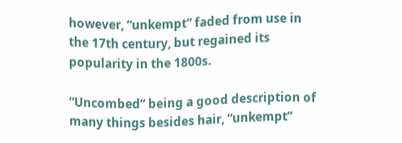however, “unkempt” faded from use in the 17th century, but regained its popularity in the 1800s.

“Uncombed” being a good description of many things besides hair, “unkempt”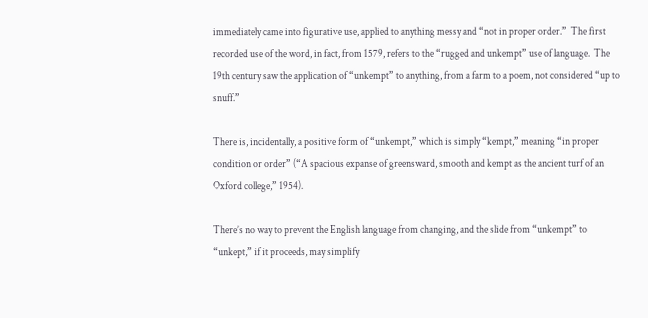immediately came into figurative use, applied to anything messy and “not in proper order.”  The first recorded use of the word, in fact, from 1579, refers to the “rugged and unkempt” use of language.  The 19th century saw the application of “unkempt” to anything, from a farm to a poem, not considered “up to snuff.”

There is, incidentally, a positive form of “unkempt,” which is simply “kempt,” meaning “in proper condition or order” (“A spacious expanse of greensward, smooth and kempt as the ancient turf of an Oxford college,” 1954).

There’s no way to prevent the English language from changing, and the slide from “unkempt” to “unkept,” if it proceeds, may simplify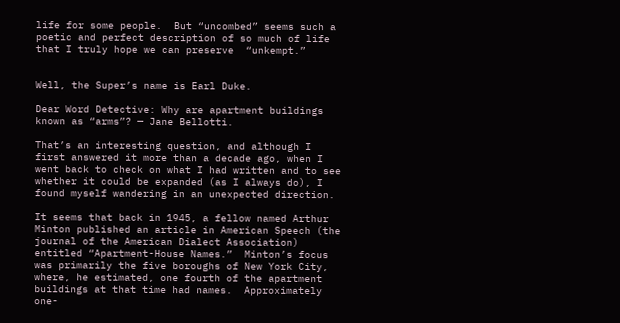life for some people.  But “uncombed” seems such a poetic and perfect description of so much of life that I truly hope we can preserve  “unkempt.”


Well, the Super’s name is Earl Duke.

Dear Word Detective: Why are apartment buildings known as “arms”? — Jane Bellotti.

That’s an interesting question, and although I first answered it more than a decade ago, when I went back to check on what I had written and to see whether it could be expanded (as I always do), I found myself wandering in an unexpected direction.

It seems that back in 1945, a fellow named Arthur Minton published an article in American Speech (the journal of the American Dialect Association) entitled “Apartment-House Names.”  Minton’s focus was primarily the five boroughs of New York City, where, he estimated, one fourth of the apartment buildings at that time had names.  Approximately one-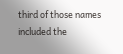third of those names included the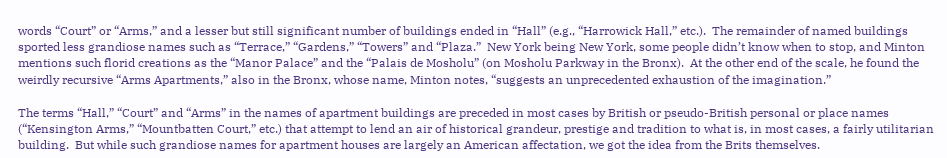words “Court” or “Arms,” and a lesser but still significant number of buildings ended in “Hall” (e.g., “Harrowick Hall,” etc.).  The remainder of named buildings sported less grandiose names such as “Terrace,” “Gardens,” “Towers” and “Plaza.”  New York being New York, some people didn’t know when to stop, and Minton mentions such florid creations as the “Manor Palace” and the “Palais de Mosholu” (on Mosholu Parkway in the Bronx).  At the other end of the scale, he found the weirdly recursive “Arms Apartments,” also in the Bronx, whose name, Minton notes, “suggests an unprecedented exhaustion of the imagination.”

The terms “Hall,” “Court” and “Arms” in the names of apartment buildings are preceded in most cases by British or pseudo-British personal or place names (“Kensington Arms,” “Mountbatten Court,” etc.) that attempt to lend an air of historical grandeur, prestige and tradition to what is, in most cases, a fairly utilitarian building.  But while such grandiose names for apartment houses are largely an American affectation, we got the idea from the Brits themselves.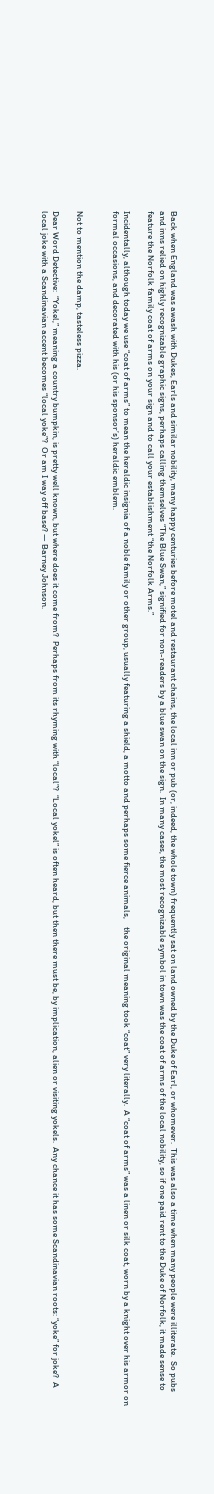Back when England was awash with Dukes, Earls and similar nobility, many happy centuries before motel and restaurant chains, the local inn or pub (or, indeed, the whole town) frequently sat on land owned by the Duke of Earl, or whomever.  This was also a time when many people were illiterate.  So pubs and inns relied on highly recognizable graphic signs, perhaps calling themselves “The Blue Swan,” signified for non-readers by a blue swan on the sign.  In many cases, the most recognizable symbol in town was the coat of arms of the local nobility, so if one paid rent to the Duke of Norfolk, it made sense to feature the Norfolk family coat of arms on your sign and to call your establishment “the Norfolk Arms.”

Incidentally, although today we use “coat of arms” to mean the heraldic insignia of a noble family or other group, usually featuring a shield, a motto and perhaps some fierce animals,    the original meaning took “coat” very literally.  A “coat of arms” was a linen or silk coat, worn by a knight over his armor on formal occasions, and decorated with his (or his sponsor’s) heraldic emblem.


Not to mention the damp, tasteless pizza.

Dear Word Detective:  “Yokel,” meaning a country bumpkin, is pretty well known, but where does it come from?  Perhaps from its rhyming with “local”?  “Local yokel” is often heard, but then there must be, by implication, alien or visiting yokels.  Any chance it has some Scandinavian roots: “yoke” for joke?  A local joke with a Scandinavian accent becomes “local yoke”?  Or am I way off base? — Barney Johnson.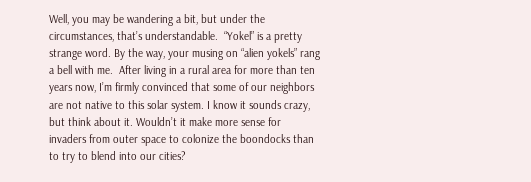Well, you may be wandering a bit, but under the circumstances, that’s understandable.  “Yokel” is a pretty strange word. By the way, your musing on “alien yokels” rang a bell with me.  After living in a rural area for more than ten years now, I’m firmly convinced that some of our neighbors are not native to this solar system. I know it sounds crazy, but think about it. Wouldn’t it make more sense for invaders from outer space to colonize the boondocks than to try to blend into our cities?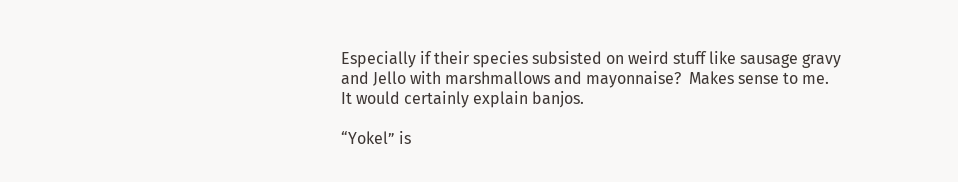Especially if their species subsisted on weird stuff like sausage gravy and Jello with marshmallows and mayonnaise?  Makes sense to me.  It would certainly explain banjos.

“Yokel” is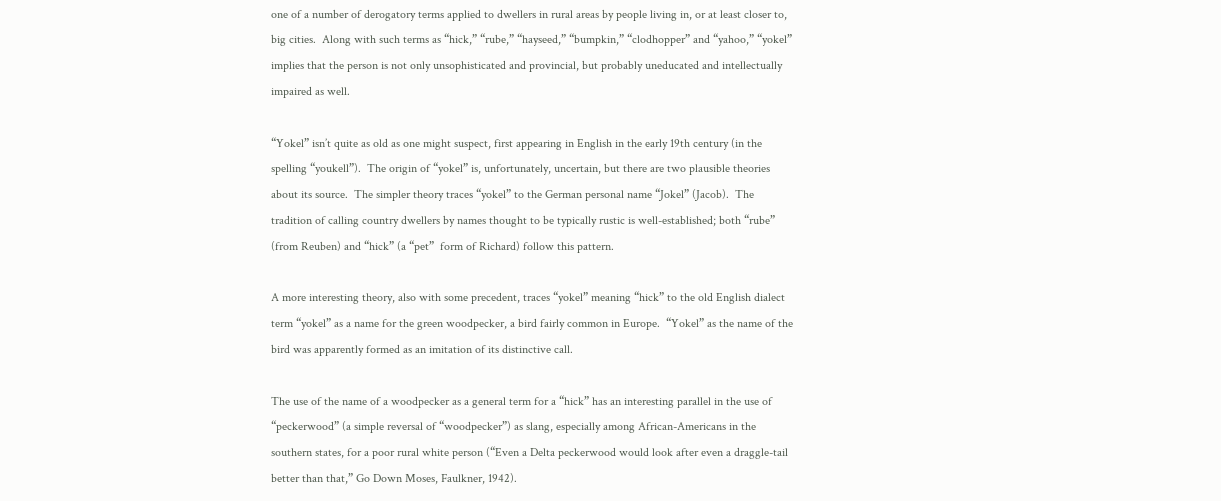one of a number of derogatory terms applied to dwellers in rural areas by people living in, or at least closer to, big cities.  Along with such terms as “hick,” “rube,” “hayseed,” “bumpkin,” “clodhopper” and “yahoo,” “yokel” implies that the person is not only unsophisticated and provincial, but probably uneducated and intellectually impaired as well.

“Yokel” isn’t quite as old as one might suspect, first appearing in English in the early 19th century (in the spelling “youkell”).  The origin of “yokel” is, unfortunately, uncertain, but there are two plausible theories about its source.  The simpler theory traces “yokel” to the German personal name “Jokel” (Jacob).  The tradition of calling country dwellers by names thought to be typically rustic is well-established; both “rube” (from Reuben) and “hick” (a “pet”  form of Richard) follow this pattern.

A more interesting theory, also with some precedent, traces “yokel” meaning “hick” to the old English dialect term “yokel” as a name for the green woodpecker, a bird fairly common in Europe.  “Yokel” as the name of the bird was apparently formed as an imitation of its distinctive call.

The use of the name of a woodpecker as a general term for a “hick” has an interesting parallel in the use of “peckerwood” (a simple reversal of “woodpecker”) as slang, especially among African-Americans in the southern states, for a poor rural white person (“Even a Delta peckerwood would look after even a draggle-tail better than that,” Go Down Moses, Faulkner, 1942).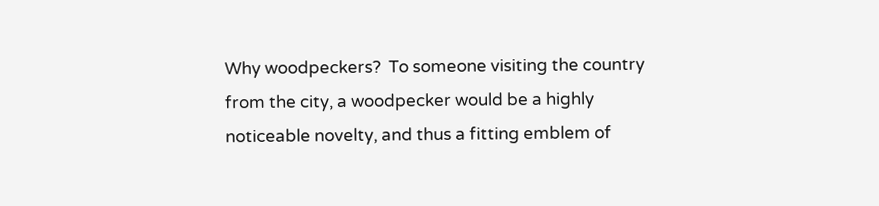Why woodpeckers?  To someone visiting the country from the city, a woodpecker would be a highly noticeable novelty, and thus a fitting emblem of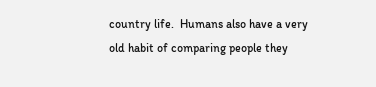country life.  Humans also have a very old habit of comparing people they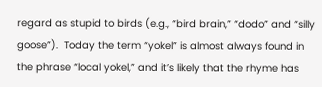regard as stupid to birds (e.g., “bird brain,” “dodo” and “silly goose”).  Today the term “yokel” is almost always found in the phrase “local yokel,” and it’s likely that the rhyme has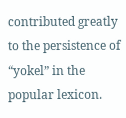contributed greatly to the persistence of “yokel” in the popular lexicon.